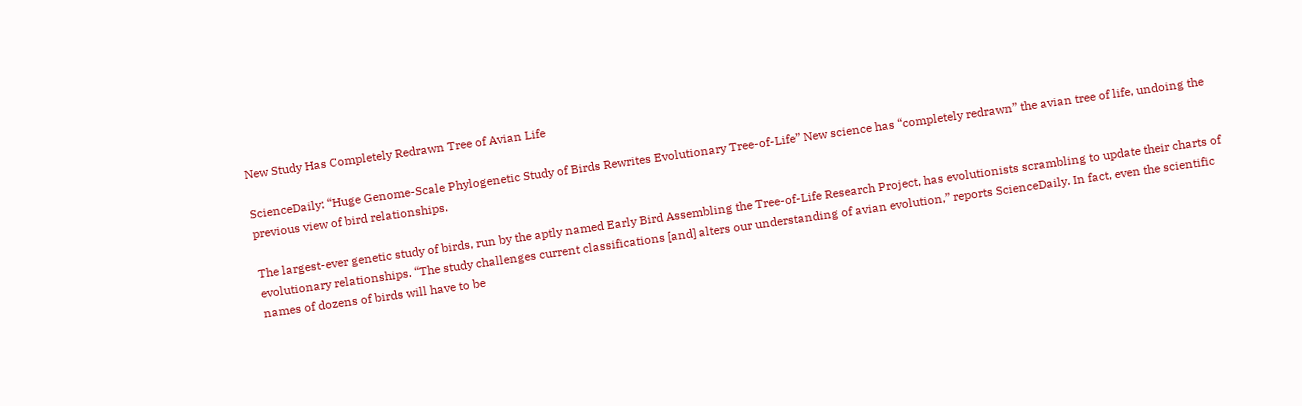New Study Has Completely Redrawn Tree of Avian Life

ScienceDaily: “Huge Genome-Scale Phylogenetic Study of Birds Rewrites Evolutionary Tree-of-Life” New science has “completely redrawn” the avian tree of life, undoing the previous view of bird relationships.

The largest-ever genetic study of birds, run by the aptly named Early Bird Assembling the Tree-of-Life Research Project, has evolutionists scrambling to update their charts of evolutionary relationships. “The study challenges current classifications [and] alters our understanding of avian evolution,” reports ScienceDaily. In fact, even the scientific names of dozens of birds will have to be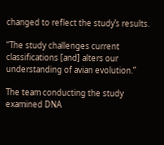changed to reflect the study’s results.

“The study challenges current classifications [and] alters our understanding of avian evolution.”

The team conducting the study examined DNA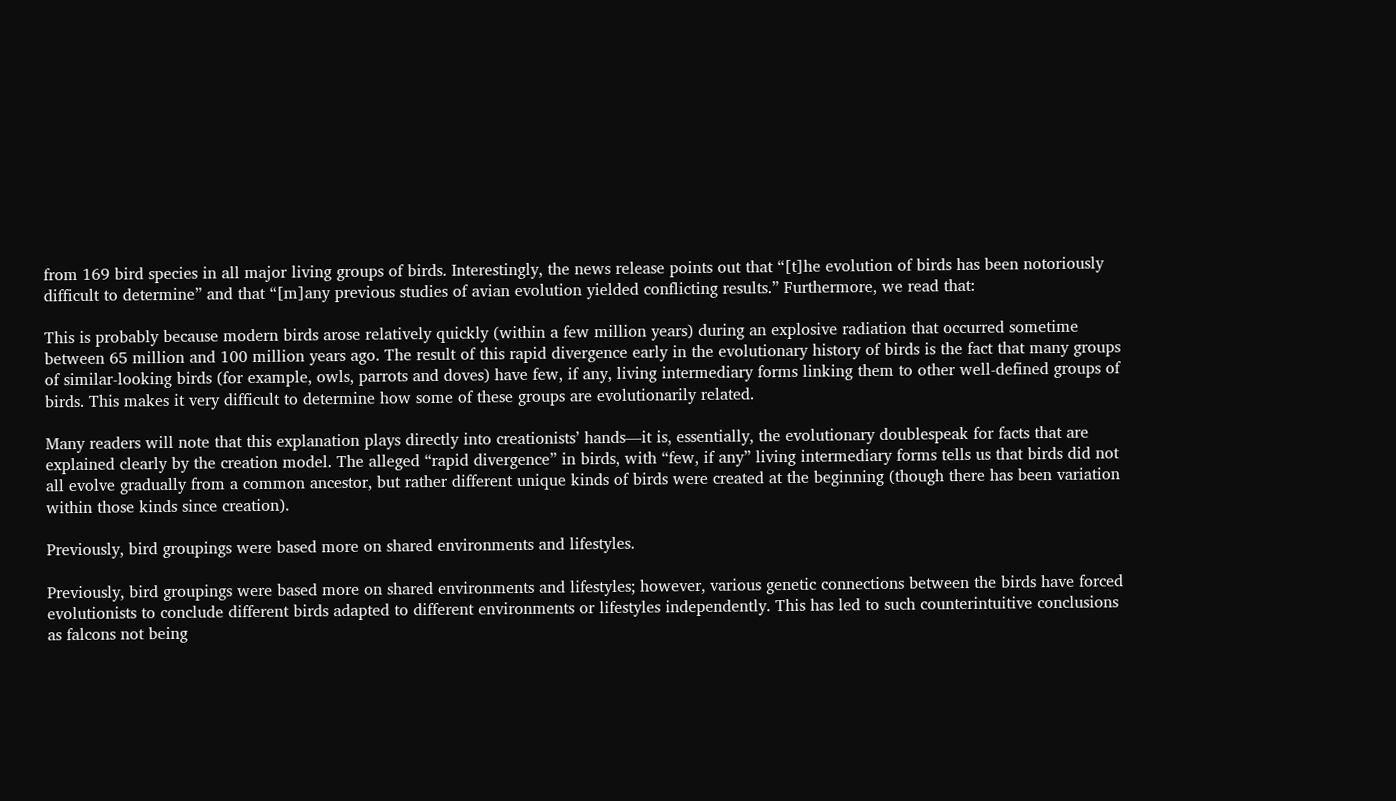from 169 bird species in all major living groups of birds. Interestingly, the news release points out that “[t]he evolution of birds has been notoriously difficult to determine” and that “[m]any previous studies of avian evolution yielded conflicting results.” Furthermore, we read that:

This is probably because modern birds arose relatively quickly (within a few million years) during an explosive radiation that occurred sometime between 65 million and 100 million years ago. The result of this rapid divergence early in the evolutionary history of birds is the fact that many groups of similar-looking birds (for example, owls, parrots and doves) have few, if any, living intermediary forms linking them to other well-defined groups of birds. This makes it very difficult to determine how some of these groups are evolutionarily related.

Many readers will note that this explanation plays directly into creationists’ hands—it is, essentially, the evolutionary doublespeak for facts that are explained clearly by the creation model. The alleged “rapid divergence” in birds, with “few, if any” living intermediary forms tells us that birds did not all evolve gradually from a common ancestor, but rather different unique kinds of birds were created at the beginning (though there has been variation within those kinds since creation).

Previously, bird groupings were based more on shared environments and lifestyles.

Previously, bird groupings were based more on shared environments and lifestyles; however, various genetic connections between the birds have forced evolutionists to conclude different birds adapted to different environments or lifestyles independently. This has led to such counterintuitive conclusions as falcons not being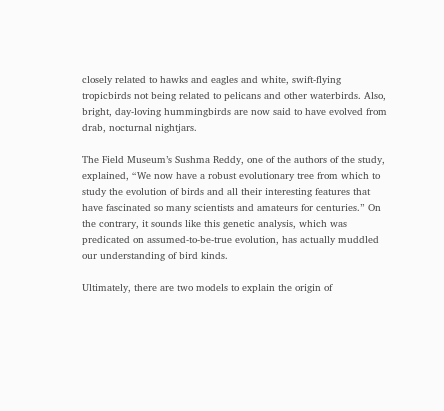closely related to hawks and eagles and white, swift-flying tropicbirds not being related to pelicans and other waterbirds. Also, bright, day-loving hummingbirds are now said to have evolved from drab, nocturnal nightjars.

The Field Museum’s Sushma Reddy, one of the authors of the study, explained, “We now have a robust evolutionary tree from which to study the evolution of birds and all their interesting features that have fascinated so many scientists and amateurs for centuries.” On the contrary, it sounds like this genetic analysis, which was predicated on assumed-to-be-true evolution, has actually muddled our understanding of bird kinds.

Ultimately, there are two models to explain the origin of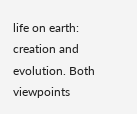life on earth: creation and evolution. Both viewpoints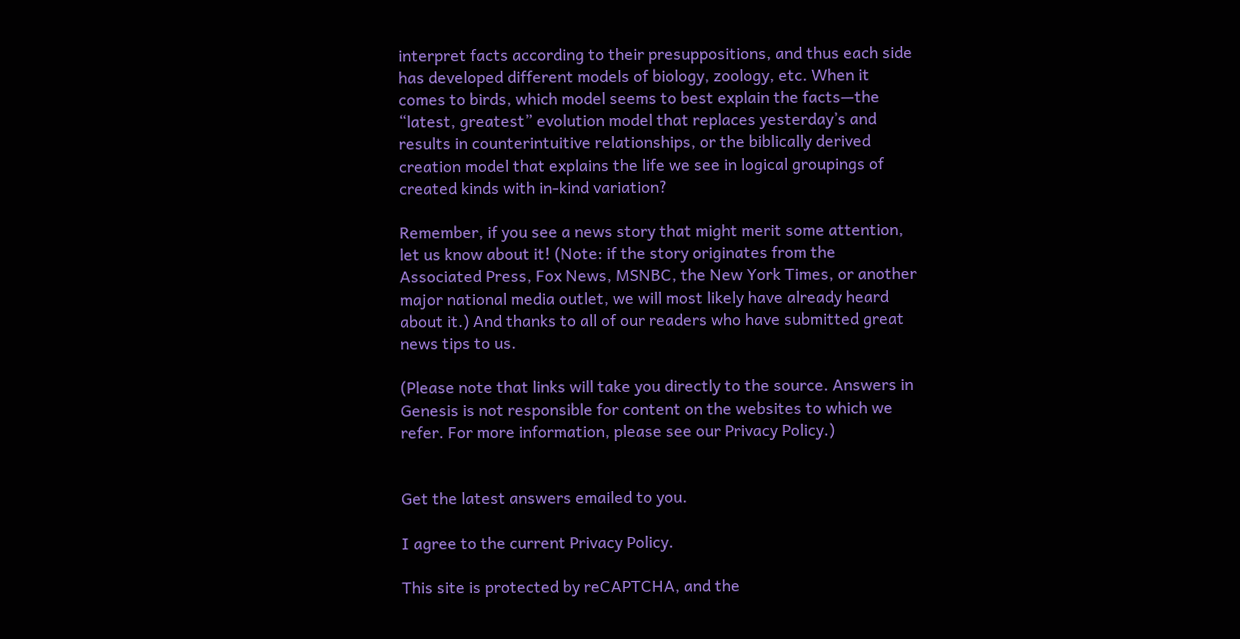interpret facts according to their presuppositions, and thus each side has developed different models of biology, zoology, etc. When it comes to birds, which model seems to best explain the facts—the “latest, greatest” evolution model that replaces yesterday’s and results in counterintuitive relationships, or the biblically derived creation model that explains the life we see in logical groupings of created kinds with in-kind variation?

Remember, if you see a news story that might merit some attention, let us know about it! (Note: if the story originates from the Associated Press, Fox News, MSNBC, the New York Times, or another major national media outlet, we will most likely have already heard about it.) And thanks to all of our readers who have submitted great news tips to us.

(Please note that links will take you directly to the source. Answers in Genesis is not responsible for content on the websites to which we refer. For more information, please see our Privacy Policy.)


Get the latest answers emailed to you.

I agree to the current Privacy Policy.

This site is protected by reCAPTCHA, and the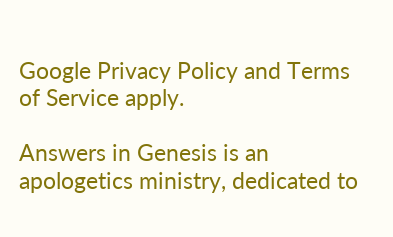Google Privacy Policy and Terms of Service apply.

Answers in Genesis is an apologetics ministry, dedicated to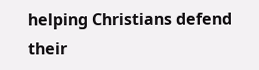helping Christians defend their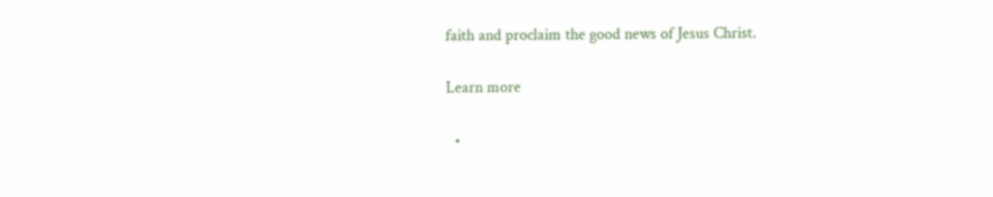faith and proclaim the good news of Jesus Christ.

Learn more

  •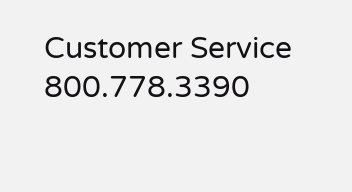Customer Service 800.778.3390